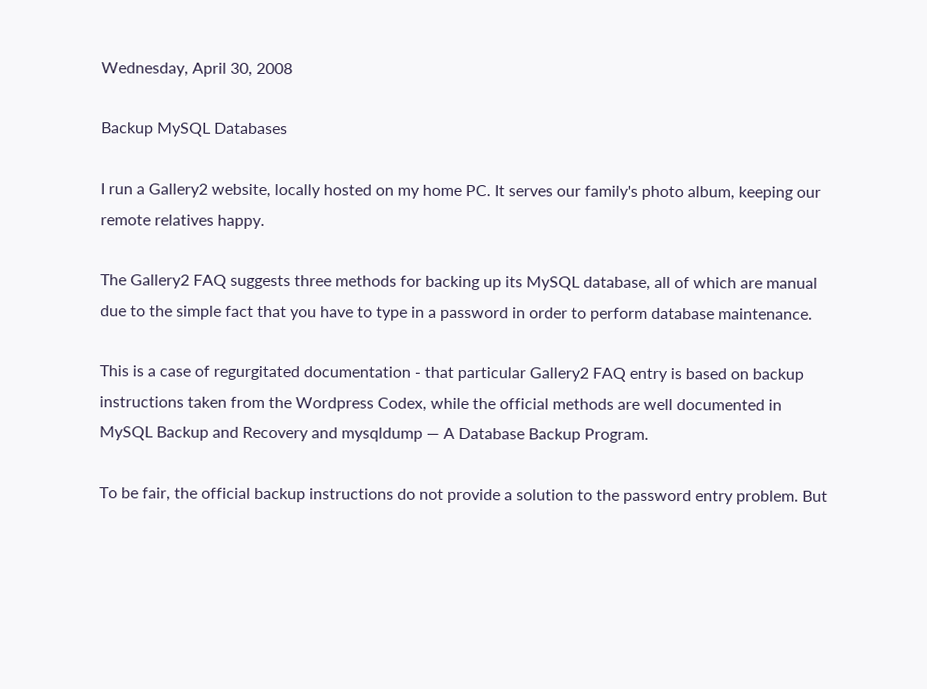Wednesday, April 30, 2008

Backup MySQL Databases

I run a Gallery2 website, locally hosted on my home PC. It serves our family's photo album, keeping our remote relatives happy.

The Gallery2 FAQ suggests three methods for backing up its MySQL database, all of which are manual due to the simple fact that you have to type in a password in order to perform database maintenance.

This is a case of regurgitated documentation - that particular Gallery2 FAQ entry is based on backup instructions taken from the Wordpress Codex, while the official methods are well documented in MySQL Backup and Recovery and mysqldump — A Database Backup Program.

To be fair, the official backup instructions do not provide a solution to the password entry problem. But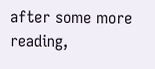after some more reading,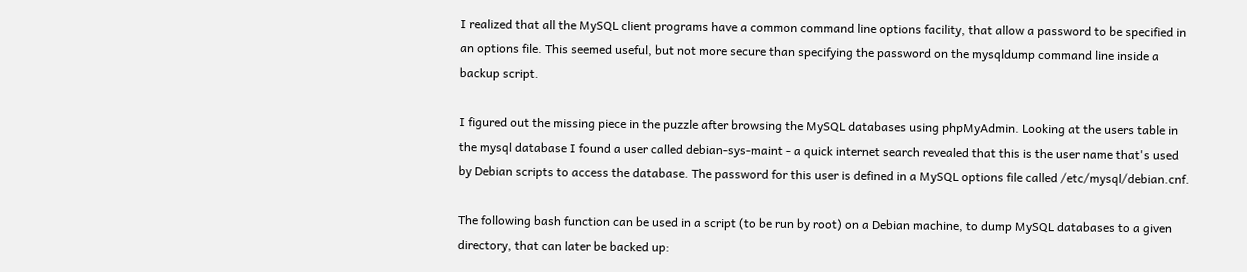I realized that all the MySQL client programs have a common command line options facility, that allow a password to be specified in an options file. This seemed useful, but not more secure than specifying the password on the mysqldump command line inside a backup script.

I figured out the missing piece in the puzzle after browsing the MySQL databases using phpMyAdmin. Looking at the users table in the mysql database I found a user called debian-sys-maint - a quick internet search revealed that this is the user name that's used by Debian scripts to access the database. The password for this user is defined in a MySQL options file called /etc/mysql/debian.cnf.

The following bash function can be used in a script (to be run by root) on a Debian machine, to dump MySQL databases to a given directory, that can later be backed up: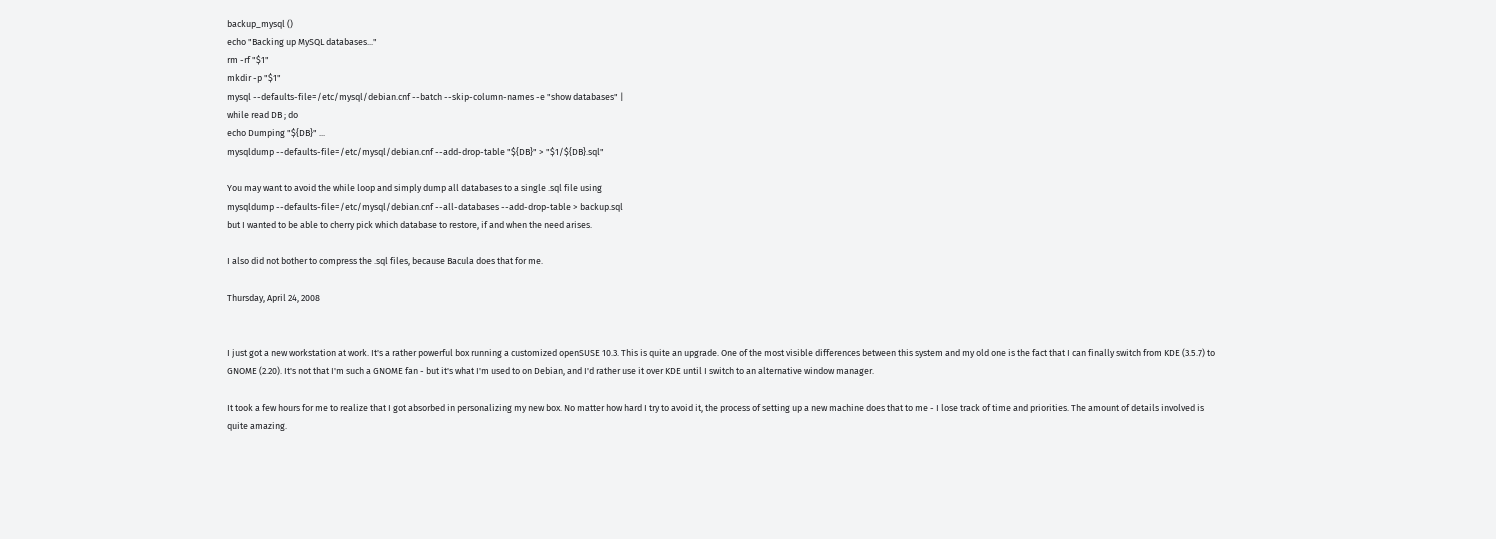backup_mysql ()
echo "Backing up MySQL databases..."
rm -rf "$1"
mkdir -p "$1"
mysql --defaults-file=/etc/mysql/debian.cnf --batch --skip-column-names -e "show databases" |
while read DB ; do
echo Dumping "${DB}" ...
mysqldump --defaults-file=/etc/mysql/debian.cnf --add-drop-table "${DB}" > "$1/${DB}.sql"

You may want to avoid the while loop and simply dump all databases to a single .sql file using
mysqldump --defaults-file=/etc/mysql/debian.cnf --all-databases --add-drop-table > backup.sql
but I wanted to be able to cherry pick which database to restore, if and when the need arises.

I also did not bother to compress the .sql files, because Bacula does that for me.

Thursday, April 24, 2008


I just got a new workstation at work. It's a rather powerful box running a customized openSUSE 10.3. This is quite an upgrade. One of the most visible differences between this system and my old one is the fact that I can finally switch from KDE (3.5.7) to GNOME (2.20). It's not that I'm such a GNOME fan - but it's what I'm used to on Debian, and I'd rather use it over KDE until I switch to an alternative window manager.

It took a few hours for me to realize that I got absorbed in personalizing my new box. No matter how hard I try to avoid it, the process of setting up a new machine does that to me - I lose track of time and priorities. The amount of details involved is quite amazing.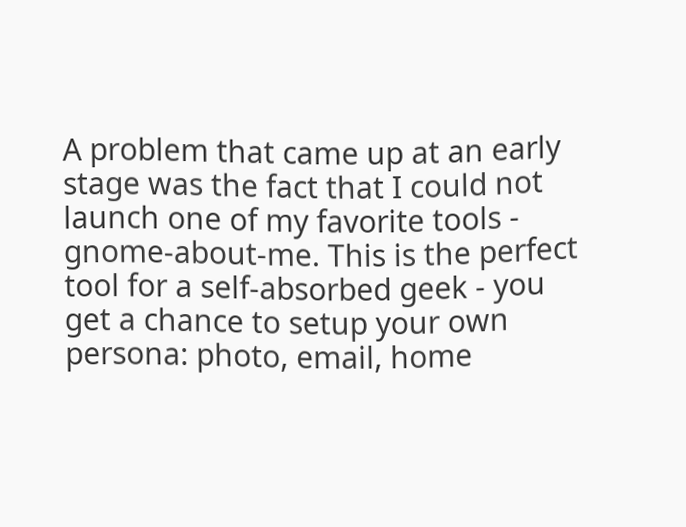A problem that came up at an early stage was the fact that I could not launch one of my favorite tools - gnome-about-me. This is the perfect tool for a self-absorbed geek - you get a chance to setup your own persona: photo, email, home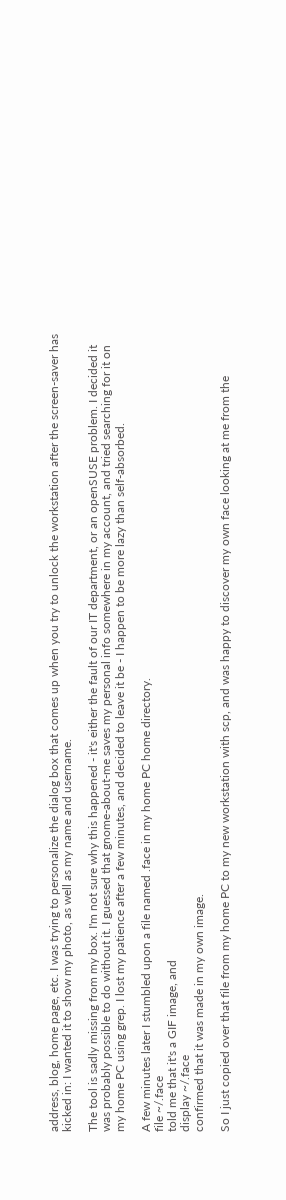address, blog, home page, etc. I was trying to personalize the dialog box that comes up when you try to unlock the workstation after the screen-saver has kicked in: I wanted it to show my photo, as well as my name and username.

The tool is sadly missing from my box. I'm not sure why this happened - it's either the fault of our IT department, or an openSUSE problem. I decided it was probably possible to do without it. I guessed that gnome-about-me saves my personal info somewhere in my account, and tried searching for it on my home PC using grep. I lost my patience after a few minutes, and decided to leave it be - I happen to be more lazy than self-absorbed.

A few minutes later I stumbled upon a file named .face in my home PC home directory.
file ~/.face
told me that it's a GIF image, and
display ~/.face
confirmed that it was made in my own image.

So I just copied over that file from my home PC to my new workstation with scp, and was happy to discover my own face looking at me from the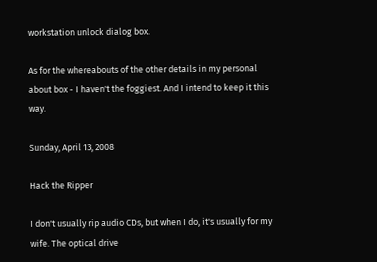workstation unlock dialog box.

As for the whereabouts of the other details in my personal about box - I haven't the foggiest. And I intend to keep it this way.

Sunday, April 13, 2008

Hack the Ripper

I don't usually rip audio CDs, but when I do, it's usually for my wife. The optical drive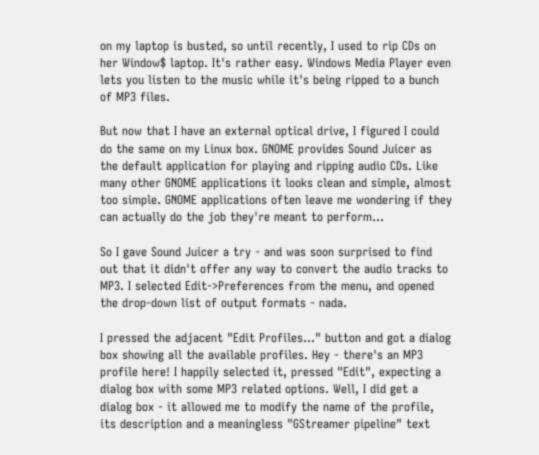on my laptop is busted, so until recently, I used to rip CDs on her Window$ laptop. It's rather easy. Windows Media Player even lets you listen to the music while it's being ripped to a bunch of MP3 files.

But now that I have an external optical drive, I figured I could do the same on my Linux box. GNOME provides Sound Juicer as the default application for playing and ripping audio CDs. Like many other GNOME applications it looks clean and simple, almost too simple. GNOME applications often leave me wondering if they can actually do the job they're meant to perform...

So I gave Sound Juicer a try - and was soon surprised to find out that it didn't offer any way to convert the audio tracks to MP3. I selected Edit->Preferences from the menu, and opened the drop-down list of output formats - nada.

I pressed the adjacent "Edit Profiles..." button and got a dialog box showing all the available profiles. Hey - there's an MP3 profile here! I happily selected it, pressed "Edit", expecting a dialog box with some MP3 related options. Well, I did get a dialog box - it allowed me to modify the name of the profile, its description and a meaningless "GStreamer pipeline" text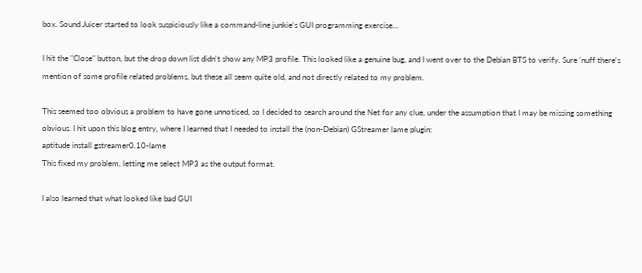box. Sound Juicer started to look suspiciously like a command-line junkie's GUI programming exercise...

I hit the "Close" button, but the drop down list didn't show any MP3 profile. This looked like a genuine bug, and I went over to the Debian BTS to verify. Sure 'nuff there's mention of some profile related problems, but these all seem quite old, and not directly related to my problem.

This seemed too obvious a problem to have gone unnoticed, so I decided to search around the Net for any clue, under the assumption that I may be missing something obvious. I hit upon this blog entry, where I learned that I needed to install the (non-Debian) GStreamer lame plugin:
aptitude install gstreamer0.10-lame
This fixed my problem, letting me select MP3 as the output format.

I also learned that what looked like bad GUI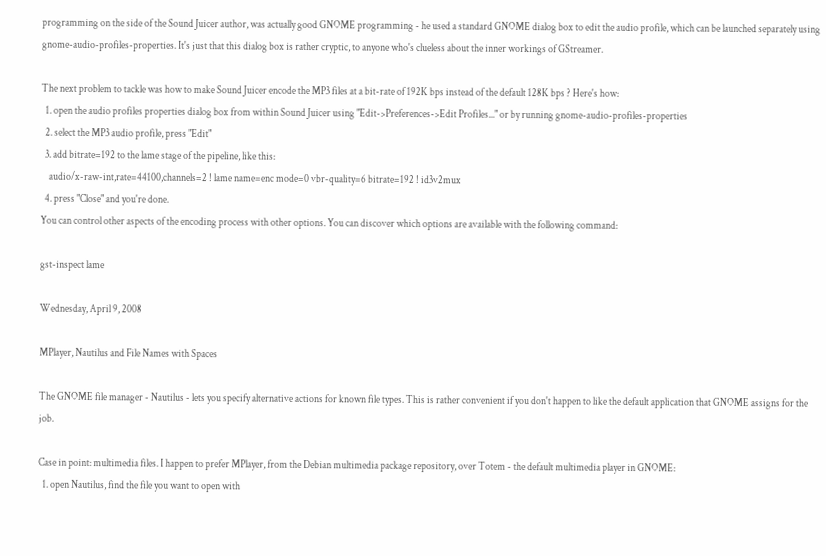programming on the side of the Sound Juicer author, was actually good GNOME programming - he used a standard GNOME dialog box to edit the audio profile, which can be launched separately using gnome-audio-profiles-properties. It's just that this dialog box is rather cryptic, to anyone who's clueless about the inner workings of GStreamer.

The next problem to tackle was how to make Sound Juicer encode the MP3 files at a bit-rate of 192K bps instead of the default 128K bps ? Here's how:
  1. open the audio profiles properties dialog box from within Sound Juicer using "Edit->Preferences->Edit Profiles..." or by running gnome-audio-profiles-properties
  2. select the MP3 audio profile, press "Edit"
  3. add bitrate=192 to the lame stage of the pipeline, like this:
    audio/x-raw-int,rate=44100,channels=2 ! lame name=enc mode=0 vbr-quality=6 bitrate=192 ! id3v2mux
  4. press "Close" and you're done.
You can control other aspects of the encoding process with other options. You can discover which options are available with the following command:

gst-inspect lame

Wednesday, April 9, 2008

MPlayer, Nautilus and File Names with Spaces

The GNOME file manager - Nautilus - lets you specify alternative actions for known file types. This is rather convenient if you don't happen to like the default application that GNOME assigns for the job.

Case in point: multimedia files. I happen to prefer MPlayer, from the Debian multimedia package repository, over Totem - the default multimedia player in GNOME:
  1. open Nautilus, find the file you want to open with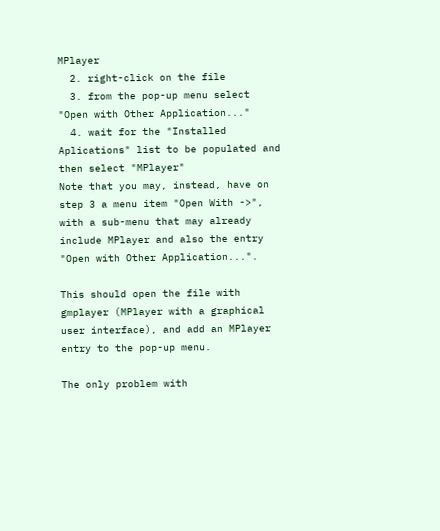MPlayer
  2. right-click on the file
  3. from the pop-up menu select "Open with Other Application..."
  4. wait for the "Installed Aplications" list to be populated and then select "MPlayer"
Note that you may, instead, have on step 3 a menu item "Open With ->", with a sub-menu that may already include MPlayer and also the entry "Open with Other Application...".

This should open the file with gmplayer (MPlayer with a graphical user interface), and add an MPlayer entry to the pop-up menu.

The only problem with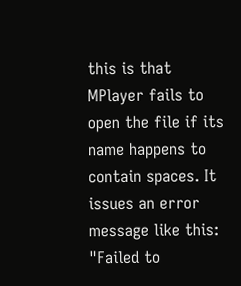this is that MPlayer fails to open the file if its name happens to contain spaces. It issues an error message like this: "Failed to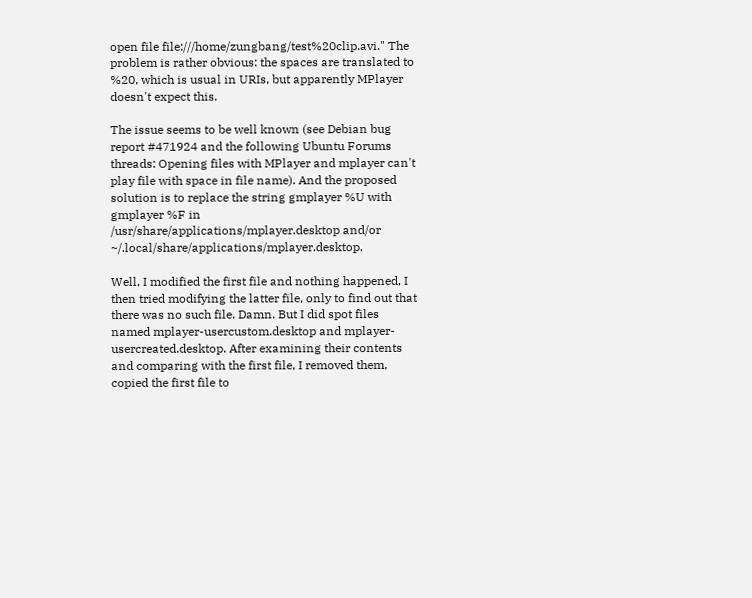open file file:///home/zungbang/test%20clip.avi." The problem is rather obvious: the spaces are translated to %20, which is usual in URIs, but apparently MPlayer doesn't expect this.

The issue seems to be well known (see Debian bug report #471924 and the following Ubuntu Forums threads: Opening files with MPlayer and mplayer can't play file with space in file name). And the proposed solution is to replace the string gmplayer %U with gmplayer %F in /usr/share/applications/mplayer.desktop and/or ~/.local/share/applications/mplayer.desktop.

Well, I modified the first file and nothing happened, I then tried modifying the latter file, only to find out that there was no such file. Damn. But I did spot files named mplayer-usercustom.desktop and mplayer-usercreated.desktop. After examining their contents and comparing with the first file, I removed them, copied the first file to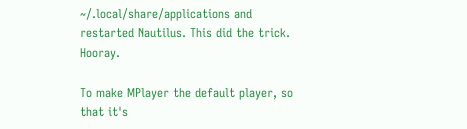~/.local/share/applications and restarted Nautilus. This did the trick. Hooray.

To make MPlayer the default player, so that it's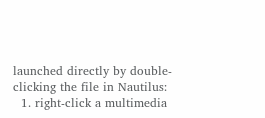launched directly by double-clicking the file in Nautilus:
  1. right-click a multimedia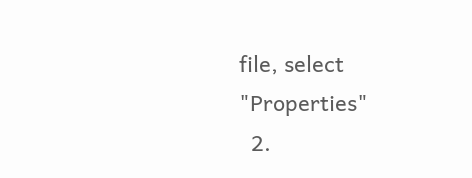file, select "Properties"
  2.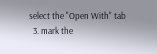select the "Open With" tab
  3. mark the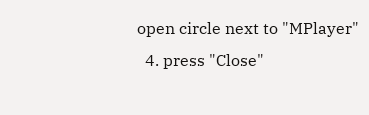open circle next to "MPlayer"
  4. press "Close"